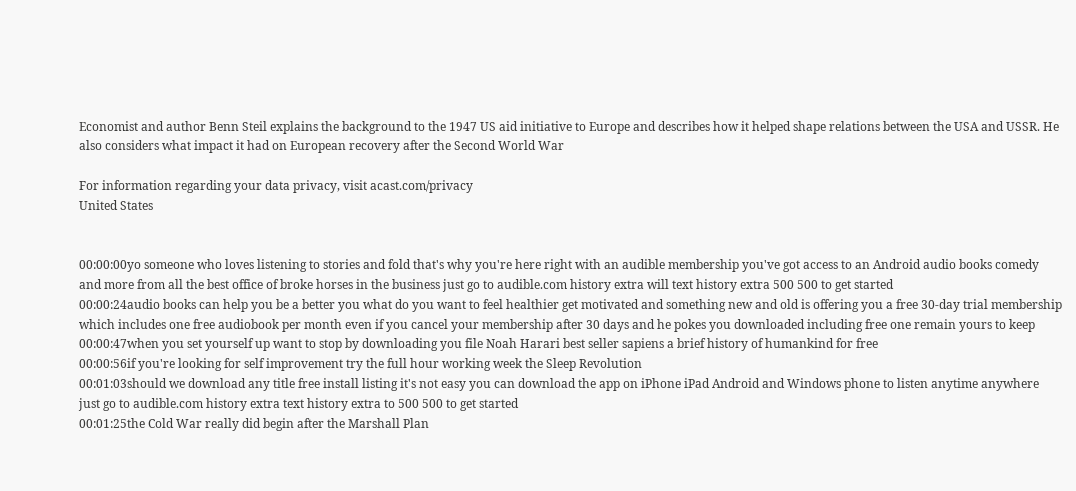Economist and author Benn Steil explains the background to the 1947 US aid initiative to Europe and describes how it helped shape relations between the USA and USSR. He also considers what impact it had on European recovery after the Second World War

For information regarding your data privacy, visit acast.com/privacy
United States


00:00:00yo someone who loves listening to stories and fold that's why you're here right with an audible membership you've got access to an Android audio books comedy and more from all the best office of broke horses in the business just go to audible.com history extra will text history extra 500 500 to get started
00:00:24audio books can help you be a better you what do you want to feel healthier get motivated and something new and old is offering you a free 30-day trial membership which includes one free audiobook per month even if you cancel your membership after 30 days and he pokes you downloaded including free one remain yours to keep
00:00:47when you set yourself up want to stop by downloading you file Noah Harari best seller sapiens a brief history of humankind for free
00:00:56if you're looking for self improvement try the full hour working week the Sleep Revolution
00:01:03should we download any title free install listing it's not easy you can download the app on iPhone iPad Android and Windows phone to listen anytime anywhere just go to audible.com history extra text history extra to 500 500 to get started
00:01:25the Cold War really did begin after the Marshall Plan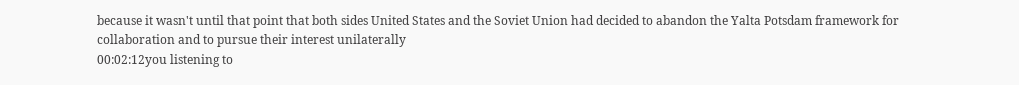because it wasn't until that point that both sides United States and the Soviet Union had decided to abandon the Yalta Potsdam framework for collaboration and to pursue their interest unilaterally
00:02:12you listening to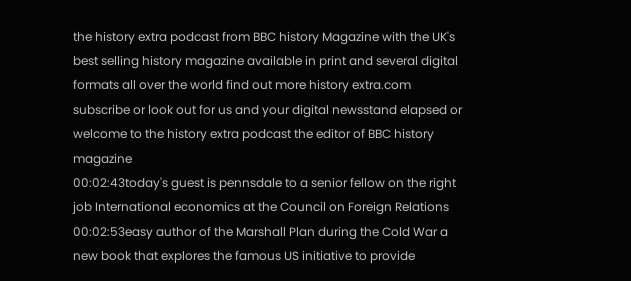the history extra podcast from BBC history Magazine with the UK's best selling history magazine available in print and several digital formats all over the world find out more history extra.com subscribe or look out for us and your digital newsstand elapsed or welcome to the history extra podcast the editor of BBC history magazine
00:02:43today's guest is pennsdale to a senior fellow on the right job International economics at the Council on Foreign Relations
00:02:53easy author of the Marshall Plan during the Cold War a new book that explores the famous US initiative to provide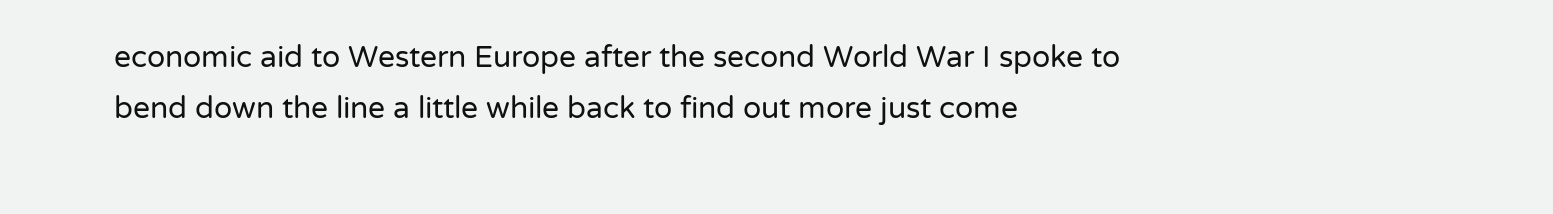economic aid to Western Europe after the second World War I spoke to bend down the line a little while back to find out more just come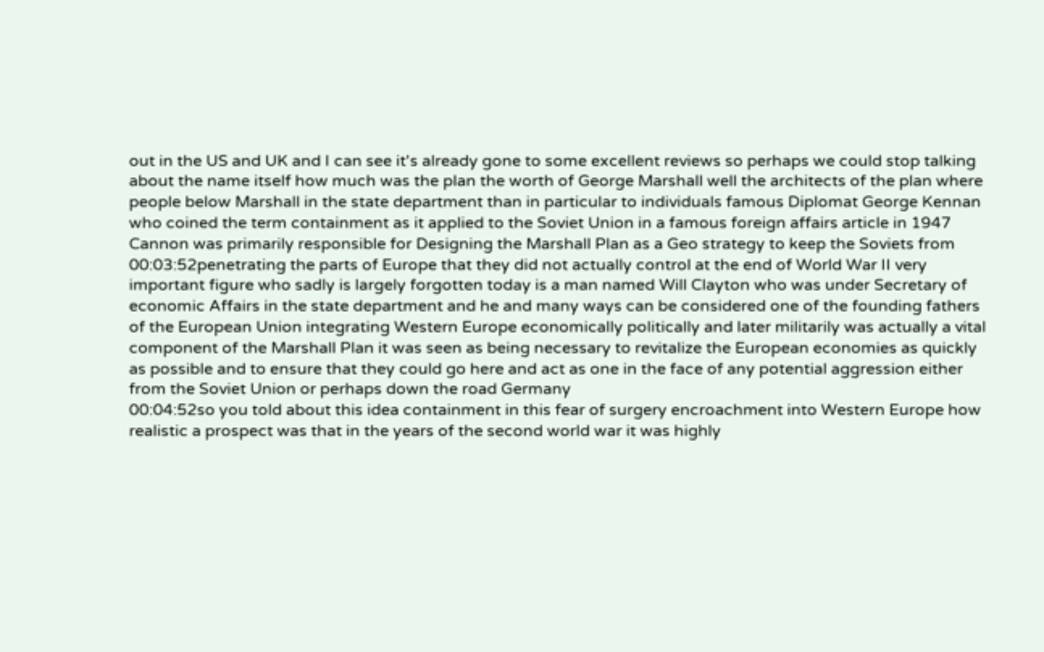out in the US and UK and I can see it's already gone to some excellent reviews so perhaps we could stop talking about the name itself how much was the plan the worth of George Marshall well the architects of the plan where people below Marshall in the state department than in particular to individuals famous Diplomat George Kennan who coined the term containment as it applied to the Soviet Union in a famous foreign affairs article in 1947 Cannon was primarily responsible for Designing the Marshall Plan as a Geo strategy to keep the Soviets from
00:03:52penetrating the parts of Europe that they did not actually control at the end of World War II very important figure who sadly is largely forgotten today is a man named Will Clayton who was under Secretary of economic Affairs in the state department and he and many ways can be considered one of the founding fathers of the European Union integrating Western Europe economically politically and later militarily was actually a vital component of the Marshall Plan it was seen as being necessary to revitalize the European economies as quickly as possible and to ensure that they could go here and act as one in the face of any potential aggression either from the Soviet Union or perhaps down the road Germany
00:04:52so you told about this idea containment in this fear of surgery encroachment into Western Europe how realistic a prospect was that in the years of the second world war it was highly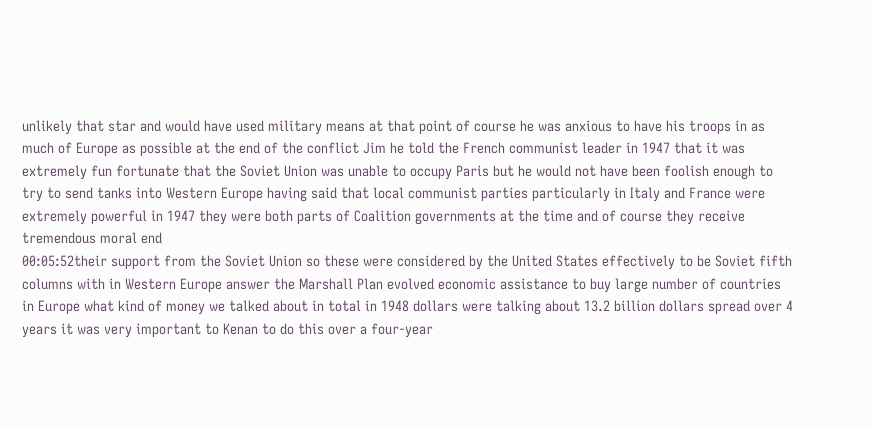unlikely that star and would have used military means at that point of course he was anxious to have his troops in as much of Europe as possible at the end of the conflict Jim he told the French communist leader in 1947 that it was extremely fun fortunate that the Soviet Union was unable to occupy Paris but he would not have been foolish enough to try to send tanks into Western Europe having said that local communist parties particularly in Italy and France were extremely powerful in 1947 they were both parts of Coalition governments at the time and of course they receive tremendous moral end
00:05:52their support from the Soviet Union so these were considered by the United States effectively to be Soviet fifth columns with in Western Europe answer the Marshall Plan evolved economic assistance to buy large number of countries in Europe what kind of money we talked about in total in 1948 dollars were talking about 13.2 billion dollars spread over 4 years it was very important to Kenan to do this over a four-year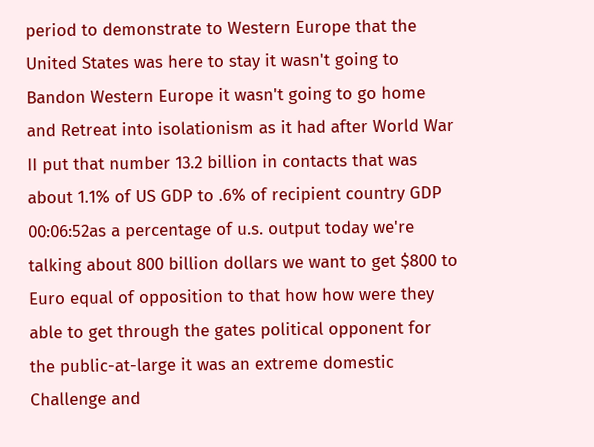period to demonstrate to Western Europe that the United States was here to stay it wasn't going to Bandon Western Europe it wasn't going to go home and Retreat into isolationism as it had after World War II put that number 13.2 billion in contacts that was about 1.1% of US GDP to .6% of recipient country GDP
00:06:52as a percentage of u.s. output today we're talking about 800 billion dollars we want to get $800 to Euro equal of opposition to that how how were they able to get through the gates political opponent for the public-at-large it was an extreme domestic Challenge and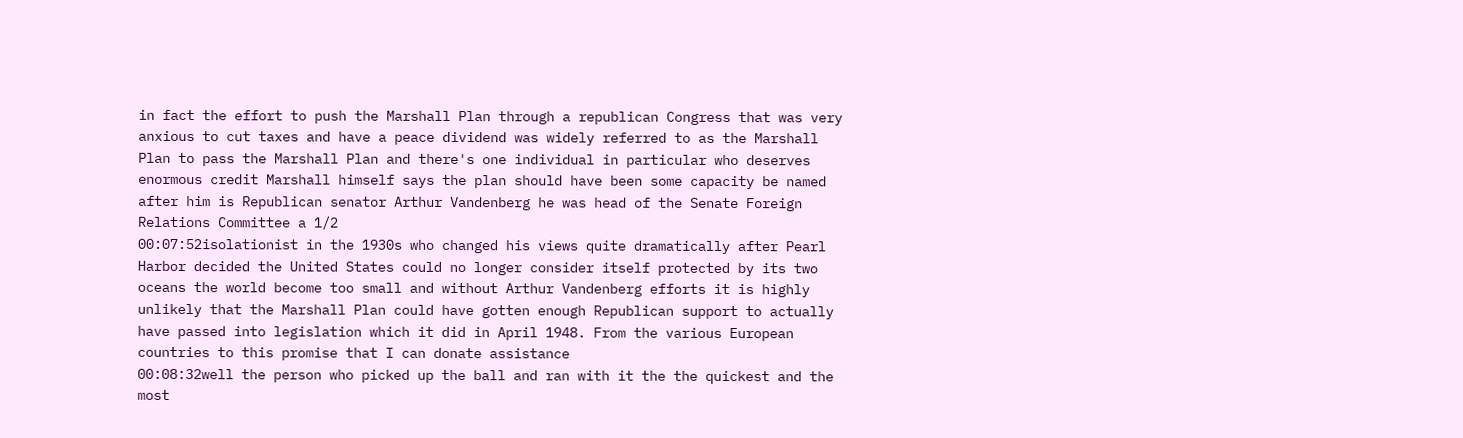in fact the effort to push the Marshall Plan through a republican Congress that was very anxious to cut taxes and have a peace dividend was widely referred to as the Marshall Plan to pass the Marshall Plan and there's one individual in particular who deserves enormous credit Marshall himself says the plan should have been some capacity be named after him is Republican senator Arthur Vandenberg he was head of the Senate Foreign Relations Committee a 1/2
00:07:52isolationist in the 1930s who changed his views quite dramatically after Pearl Harbor decided the United States could no longer consider itself protected by its two oceans the world become too small and without Arthur Vandenberg efforts it is highly unlikely that the Marshall Plan could have gotten enough Republican support to actually have passed into legislation which it did in April 1948. From the various European countries to this promise that I can donate assistance
00:08:32well the person who picked up the ball and ran with it the the quickest and the most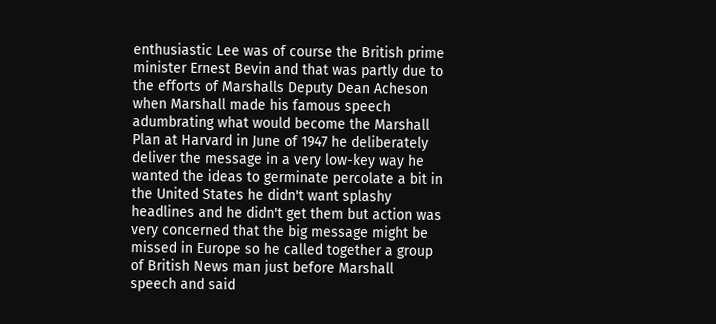enthusiastic Lee was of course the British prime minister Ernest Bevin and that was partly due to the efforts of Marshalls Deputy Dean Acheson when Marshall made his famous speech adumbrating what would become the Marshall Plan at Harvard in June of 1947 he deliberately deliver the message in a very low-key way he wanted the ideas to germinate percolate a bit in the United States he didn't want splashy headlines and he didn't get them but action was very concerned that the big message might be missed in Europe so he called together a group of British News man just before Marshall speech and said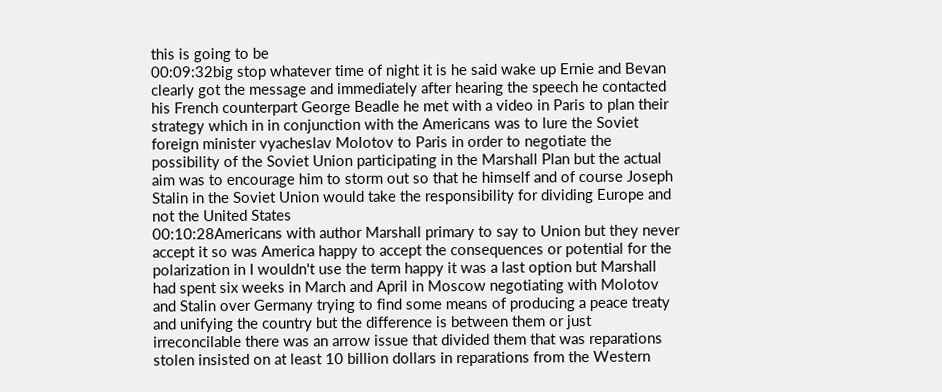this is going to be
00:09:32big stop whatever time of night it is he said wake up Ernie and Bevan clearly got the message and immediately after hearing the speech he contacted his French counterpart George Beadle he met with a video in Paris to plan their strategy which in in conjunction with the Americans was to lure the Soviet foreign minister vyacheslav Molotov to Paris in order to negotiate the possibility of the Soviet Union participating in the Marshall Plan but the actual aim was to encourage him to storm out so that he himself and of course Joseph Stalin in the Soviet Union would take the responsibility for dividing Europe and not the United States
00:10:28Americans with author Marshall primary to say to Union but they never accept it so was America happy to accept the consequences or potential for the polarization in I wouldn't use the term happy it was a last option but Marshall had spent six weeks in March and April in Moscow negotiating with Molotov and Stalin over Germany trying to find some means of producing a peace treaty and unifying the country but the difference is between them or just irreconcilable there was an arrow issue that divided them that was reparations stolen insisted on at least 10 billion dollars in reparations from the Western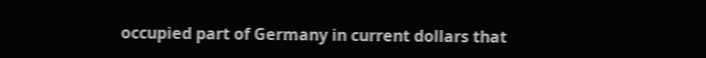occupied part of Germany in current dollars that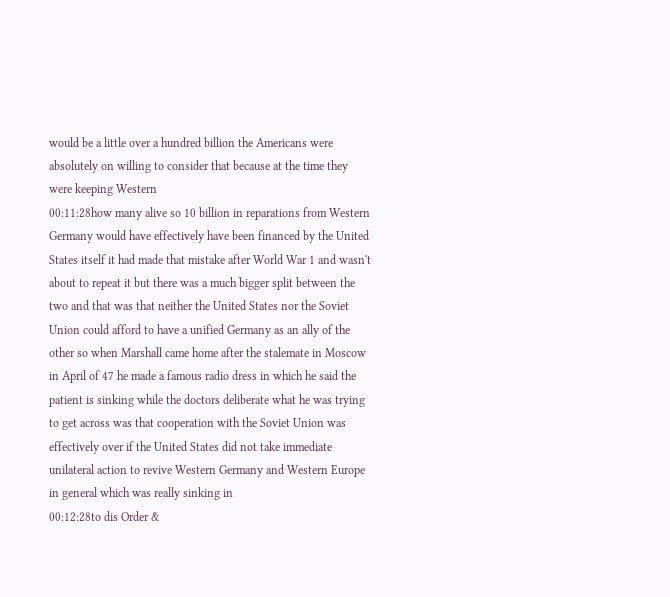would be a little over a hundred billion the Americans were absolutely on willing to consider that because at the time they were keeping Western
00:11:28how many alive so 10 billion in reparations from Western Germany would have effectively have been financed by the United States itself it had made that mistake after World War 1 and wasn't about to repeat it but there was a much bigger split between the two and that was that neither the United States nor the Soviet Union could afford to have a unified Germany as an ally of the other so when Marshall came home after the stalemate in Moscow in April of 47 he made a famous radio dress in which he said the patient is sinking while the doctors deliberate what he was trying to get across was that cooperation with the Soviet Union was effectively over if the United States did not take immediate unilateral action to revive Western Germany and Western Europe in general which was really sinking in
00:12:28to dis Order &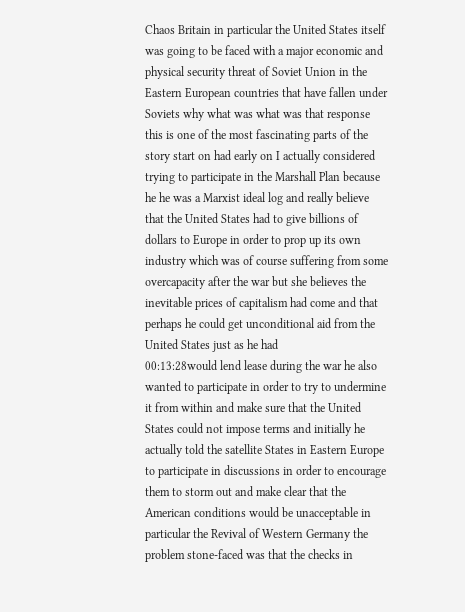Chaos Britain in particular the United States itself was going to be faced with a major economic and physical security threat of Soviet Union in the Eastern European countries that have fallen under Soviets why what was what was that response this is one of the most fascinating parts of the story start on had early on I actually considered trying to participate in the Marshall Plan because he he was a Marxist ideal log and really believe that the United States had to give billions of dollars to Europe in order to prop up its own industry which was of course suffering from some overcapacity after the war but she believes the inevitable prices of capitalism had come and that perhaps he could get unconditional aid from the United States just as he had
00:13:28would lend lease during the war he also wanted to participate in order to try to undermine it from within and make sure that the United States could not impose terms and initially he actually told the satellite States in Eastern Europe to participate in discussions in order to encourage them to storm out and make clear that the American conditions would be unacceptable in particular the Revival of Western Germany the problem stone-faced was that the checks in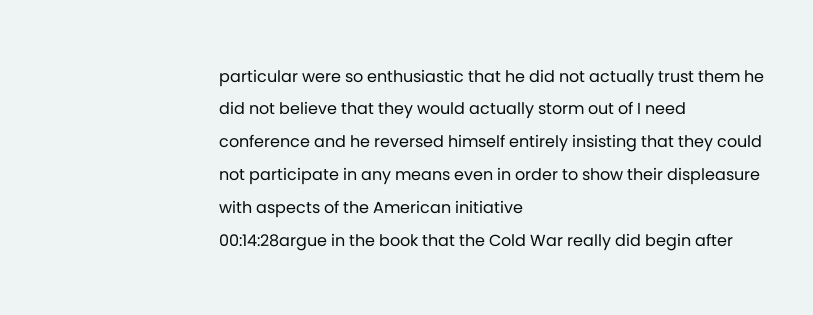particular were so enthusiastic that he did not actually trust them he did not believe that they would actually storm out of I need conference and he reversed himself entirely insisting that they could not participate in any means even in order to show their displeasure with aspects of the American initiative
00:14:28argue in the book that the Cold War really did begin after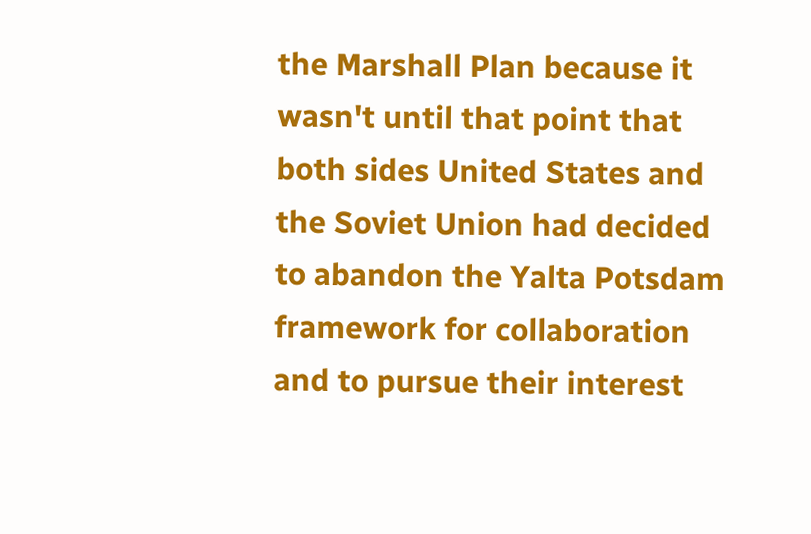the Marshall Plan because it wasn't until that point that both sides United States and the Soviet Union had decided to abandon the Yalta Potsdam framework for collaboration and to pursue their interest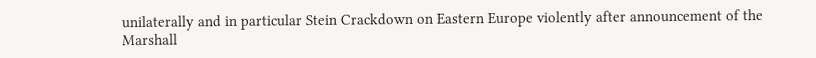unilaterally and in particular Stein Crackdown on Eastern Europe violently after announcement of the Marshall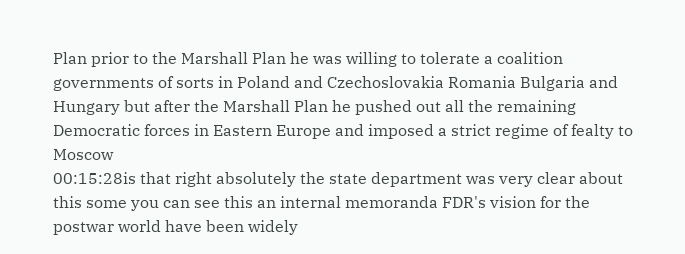Plan prior to the Marshall Plan he was willing to tolerate a coalition governments of sorts in Poland and Czechoslovakia Romania Bulgaria and Hungary but after the Marshall Plan he pushed out all the remaining Democratic forces in Eastern Europe and imposed a strict regime of fealty to Moscow
00:15:28is that right absolutely the state department was very clear about this some you can see this an internal memoranda FDR's vision for the postwar world have been widely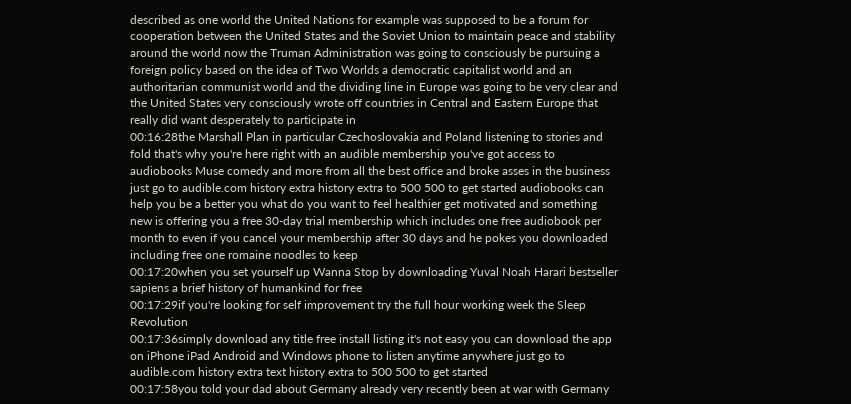described as one world the United Nations for example was supposed to be a forum for cooperation between the United States and the Soviet Union to maintain peace and stability around the world now the Truman Administration was going to consciously be pursuing a foreign policy based on the idea of Two Worlds a democratic capitalist world and an authoritarian communist world and the dividing line in Europe was going to be very clear and the United States very consciously wrote off countries in Central and Eastern Europe that really did want desperately to participate in
00:16:28the Marshall Plan in particular Czechoslovakia and Poland listening to stories and fold that's why you're here right with an audible membership you've got access to audiobooks Muse comedy and more from all the best office and broke asses in the business just go to audible.com history extra history extra to 500 500 to get started audiobooks can help you be a better you what do you want to feel healthier get motivated and something new is offering you a free 30-day trial membership which includes one free audiobook per month to even if you cancel your membership after 30 days and he pokes you downloaded including free one romaine noodles to keep
00:17:20when you set yourself up Wanna Stop by downloading Yuval Noah Harari bestseller sapiens a brief history of humankind for free
00:17:29if you're looking for self improvement try the full hour working week the Sleep Revolution
00:17:36simply download any title free install listing it's not easy you can download the app on iPhone iPad Android and Windows phone to listen anytime anywhere just go to audible.com history extra text history extra to 500 500 to get started
00:17:58you told your dad about Germany already very recently been at war with Germany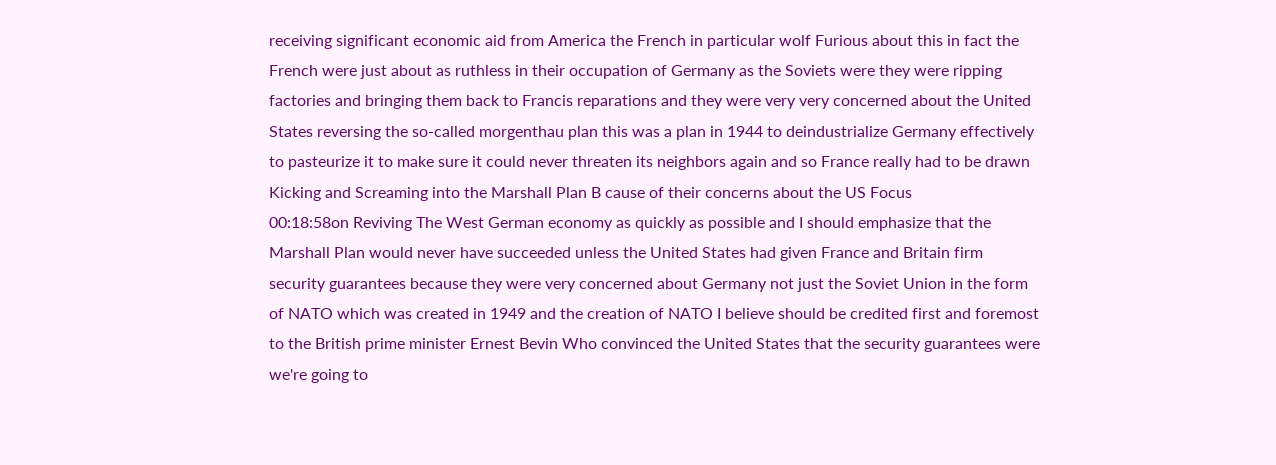receiving significant economic aid from America the French in particular wolf Furious about this in fact the French were just about as ruthless in their occupation of Germany as the Soviets were they were ripping factories and bringing them back to Francis reparations and they were very very concerned about the United States reversing the so-called morgenthau plan this was a plan in 1944 to deindustrialize Germany effectively to pasteurize it to make sure it could never threaten its neighbors again and so France really had to be drawn Kicking and Screaming into the Marshall Plan B cause of their concerns about the US Focus
00:18:58on Reviving The West German economy as quickly as possible and I should emphasize that the Marshall Plan would never have succeeded unless the United States had given France and Britain firm security guarantees because they were very concerned about Germany not just the Soviet Union in the form of NATO which was created in 1949 and the creation of NATO I believe should be credited first and foremost to the British prime minister Ernest Bevin Who convinced the United States that the security guarantees were we're going to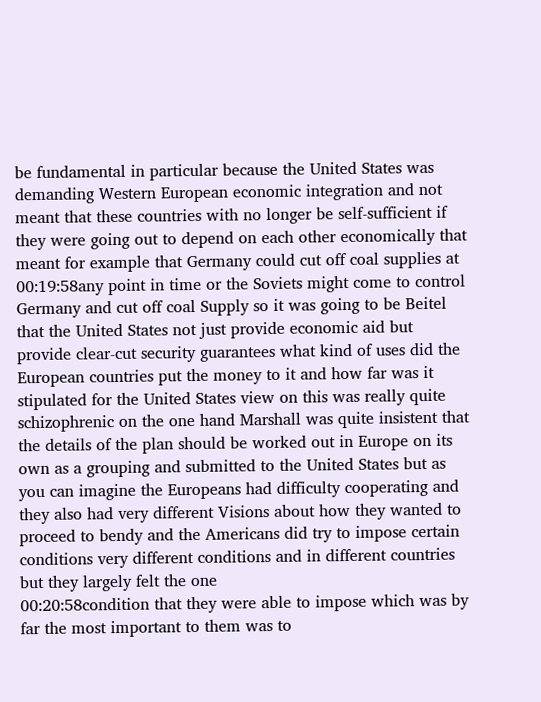be fundamental in particular because the United States was demanding Western European economic integration and not meant that these countries with no longer be self-sufficient if they were going out to depend on each other economically that meant for example that Germany could cut off coal supplies at
00:19:58any point in time or the Soviets might come to control Germany and cut off coal Supply so it was going to be Beitel that the United States not just provide economic aid but provide clear-cut security guarantees what kind of uses did the European countries put the money to it and how far was it stipulated for the United States view on this was really quite schizophrenic on the one hand Marshall was quite insistent that the details of the plan should be worked out in Europe on its own as a grouping and submitted to the United States but as you can imagine the Europeans had difficulty cooperating and they also had very different Visions about how they wanted to proceed to bendy and the Americans did try to impose certain conditions very different conditions and in different countries but they largely felt the one
00:20:58condition that they were able to impose which was by far the most important to them was to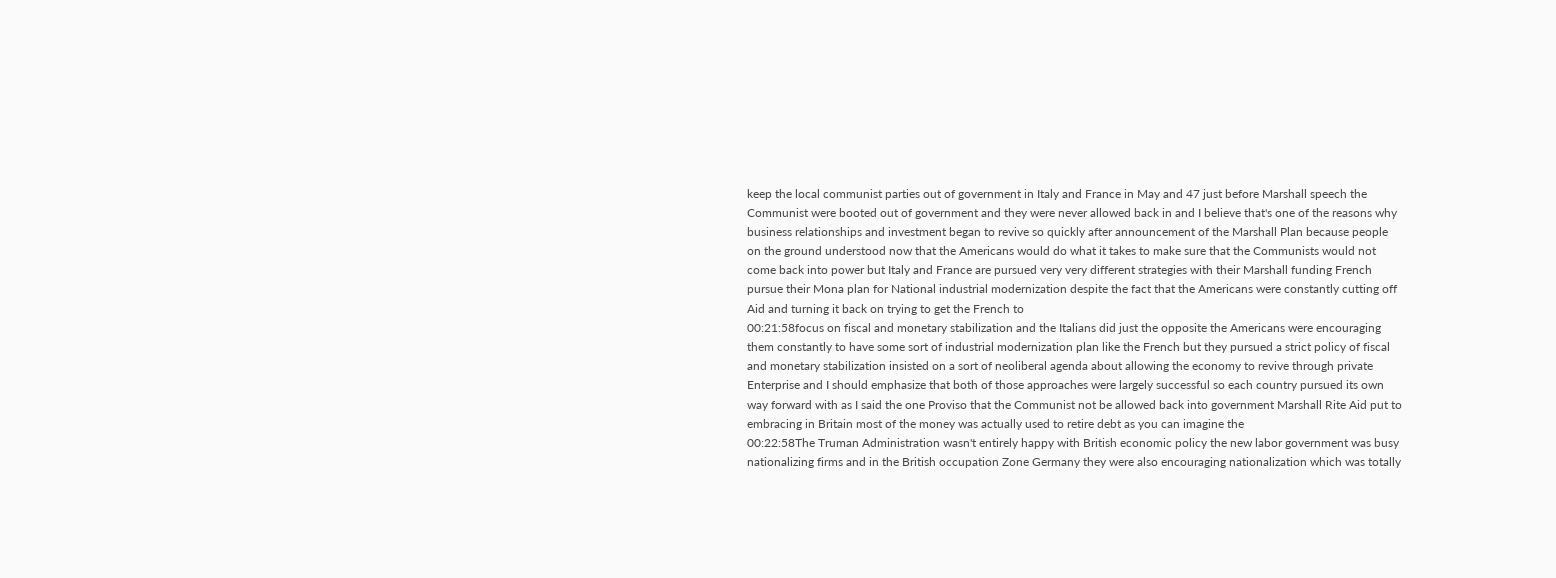keep the local communist parties out of government in Italy and France in May and 47 just before Marshall speech the Communist were booted out of government and they were never allowed back in and I believe that's one of the reasons why business relationships and investment began to revive so quickly after announcement of the Marshall Plan because people on the ground understood now that the Americans would do what it takes to make sure that the Communists would not come back into power but Italy and France are pursued very very different strategies with their Marshall funding French pursue their Mona plan for National industrial modernization despite the fact that the Americans were constantly cutting off Aid and turning it back on trying to get the French to
00:21:58focus on fiscal and monetary stabilization and the Italians did just the opposite the Americans were encouraging them constantly to have some sort of industrial modernization plan like the French but they pursued a strict policy of fiscal and monetary stabilization insisted on a sort of neoliberal agenda about allowing the economy to revive through private Enterprise and I should emphasize that both of those approaches were largely successful so each country pursued its own way forward with as I said the one Proviso that the Communist not be allowed back into government Marshall Rite Aid put to embracing in Britain most of the money was actually used to retire debt as you can imagine the
00:22:58The Truman Administration wasn't entirely happy with British economic policy the new labor government was busy nationalizing firms and in the British occupation Zone Germany they were also encouraging nationalization which was totally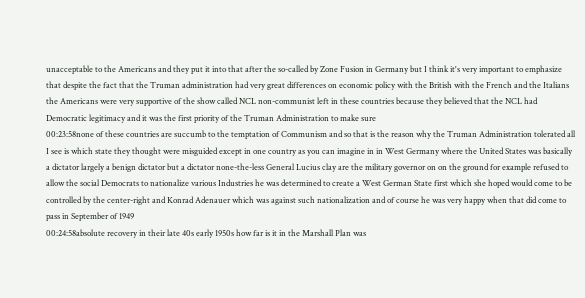unacceptable to the Americans and they put it into that after the so-called by Zone Fusion in Germany but I think it's very important to emphasize that despite the fact that the Truman administration had very great differences on economic policy with the British with the French and the Italians the Americans were very supportive of the show called NCL non-communist left in these countries because they believed that the NCL had Democratic legitimacy and it was the first priority of the Truman Administration to make sure
00:23:58none of these countries are succumb to the temptation of Communism and so that is the reason why the Truman Administration tolerated all I see is which state they thought were misguided except in one country as you can imagine in in West Germany where the United States was basically a dictator largely a benign dictator but a dictator none-the-less General Lucius clay are the military governor on on the ground for example refused to allow the social Democrats to nationalize various Industries he was determined to create a West German State first which she hoped would come to be controlled by the center-right and Konrad Adenauer which was against such nationalization and of course he was very happy when that did come to pass in September of 1949
00:24:58absolute recovery in their late 40s early 1950s how far is it in the Marshall Plan was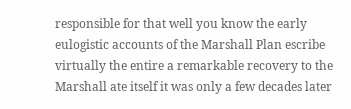responsible for that well you know the early eulogistic accounts of the Marshall Plan escribe virtually the entire a remarkable recovery to the Marshall ate itself it was only a few decades later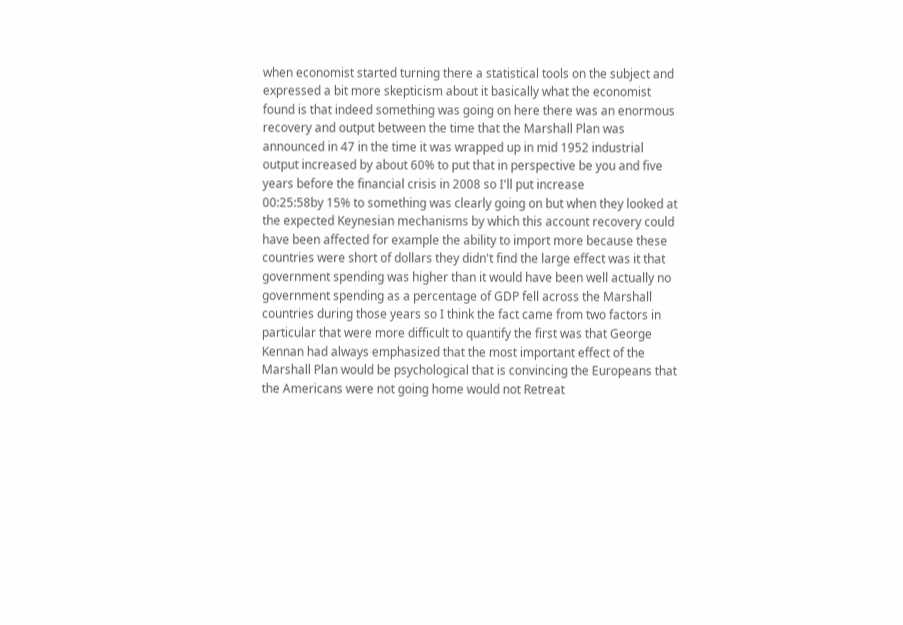when economist started turning there a statistical tools on the subject and expressed a bit more skepticism about it basically what the economist found is that indeed something was going on here there was an enormous recovery and output between the time that the Marshall Plan was announced in 47 in the time it was wrapped up in mid 1952 industrial output increased by about 60% to put that in perspective be you and five years before the financial crisis in 2008 so I'll put increase
00:25:58by 15% to something was clearly going on but when they looked at the expected Keynesian mechanisms by which this account recovery could have been affected for example the ability to import more because these countries were short of dollars they didn't find the large effect was it that government spending was higher than it would have been well actually no government spending as a percentage of GDP fell across the Marshall countries during those years so I think the fact came from two factors in particular that were more difficult to quantify the first was that George Kennan had always emphasized that the most important effect of the Marshall Plan would be psychological that is convincing the Europeans that the Americans were not going home would not Retreat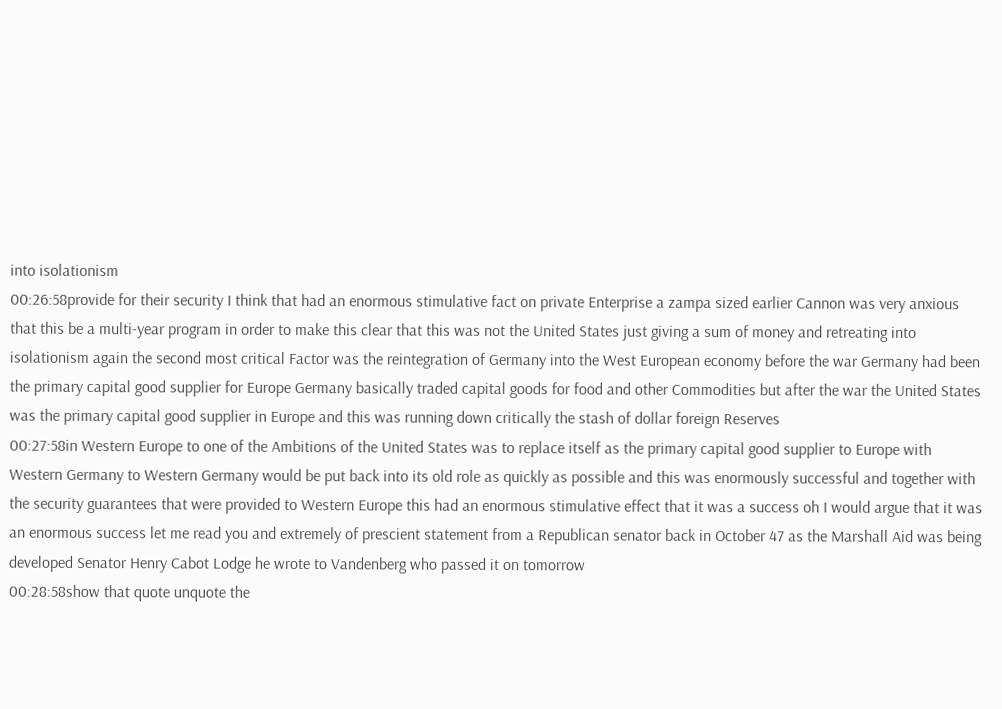into isolationism
00:26:58provide for their security I think that had an enormous stimulative fact on private Enterprise a zampa sized earlier Cannon was very anxious that this be a multi-year program in order to make this clear that this was not the United States just giving a sum of money and retreating into isolationism again the second most critical Factor was the reintegration of Germany into the West European economy before the war Germany had been the primary capital good supplier for Europe Germany basically traded capital goods for food and other Commodities but after the war the United States was the primary capital good supplier in Europe and this was running down critically the stash of dollar foreign Reserves
00:27:58in Western Europe to one of the Ambitions of the United States was to replace itself as the primary capital good supplier to Europe with Western Germany to Western Germany would be put back into its old role as quickly as possible and this was enormously successful and together with the security guarantees that were provided to Western Europe this had an enormous stimulative effect that it was a success oh I would argue that it was an enormous success let me read you and extremely of prescient statement from a Republican senator back in October 47 as the Marshall Aid was being developed Senator Henry Cabot Lodge he wrote to Vandenberg who passed it on tomorrow
00:28:58show that quote unquote the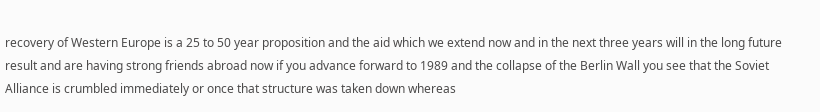recovery of Western Europe is a 25 to 50 year proposition and the aid which we extend now and in the next three years will in the long future result and are having strong friends abroad now if you advance forward to 1989 and the collapse of the Berlin Wall you see that the Soviet Alliance is crumbled immediately or once that structure was taken down whereas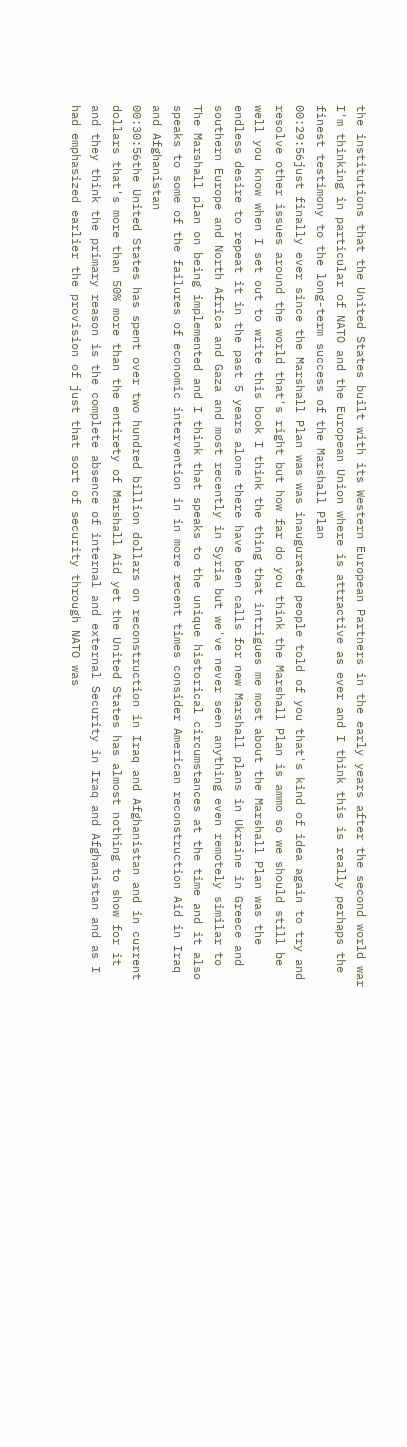the institutions that the United States built with its Western European Partners in the early years after the second world war I'm thinking in particular of NATO and the European Union where is attractive as ever and I think this is really perhaps the finest testimony to the long-term success of the Marshall Plan
00:29:56just finally ever since the Marshall Plan was was inaugurated people told of you that's kind of idea again to try and resolve other issues around the world that's right but how far do you think the Marshall Plan is ammo so we should still be well you know when I set out to write this book I think the thing that intrigues me most about the Marshall Plan was the endless desire to repeat it in the past 5 years alone there have been calls for new Marshall plans in Ukraine in Greece and southern Europe and North Africa and Gaza and most recently in Syria but we've never seen anything even remotely similar to The Marshall plan on being implemented and I think that speaks to the unique historical circumstances at the time and it also speaks to some of the failures of economic intervention in in more recent times consider American reconstruction Aid in Iraq and Afghanistan
00:30:56the United States has spent over two hundred billion dollars on reconstruction in Iraq and Afghanistan and in current dollars that's more than 50% more than the entirety of Marshall Aid yet the United States has almost nothing to show for it and they think the primary reason is the complete absence of internal and external Security in Iraq and Afghanistan and as I had emphasized earlier the provision of just that sort of security through NATO was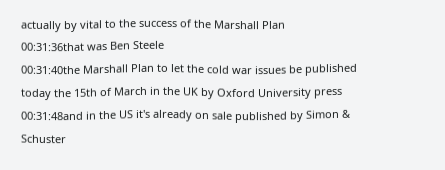actually by vital to the success of the Marshall Plan
00:31:36that was Ben Steele
00:31:40the Marshall Plan to let the cold war issues be published today the 15th of March in the UK by Oxford University press
00:31:48and in the US it's already on sale published by Simon & Schuster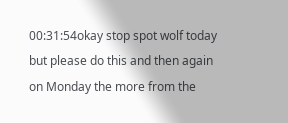00:31:54okay stop spot wolf today but please do this and then again on Monday the more from the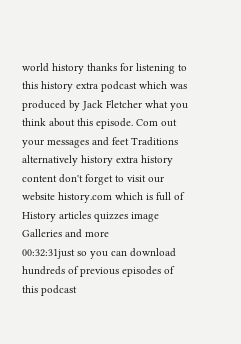world history thanks for listening to this history extra podcast which was produced by Jack Fletcher what you think about this episode. Com out your messages and feet Traditions alternatively history extra history content don't forget to visit our website history.com which is full of History articles quizzes image Galleries and more
00:32:31just so you can download hundreds of previous episodes of this podcast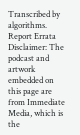Transcribed by algorithms. Report Errata
Disclaimer: The podcast and artwork embedded on this page are from Immediate Media, which is the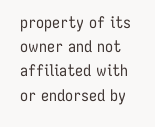property of its owner and not affiliated with or endorsed by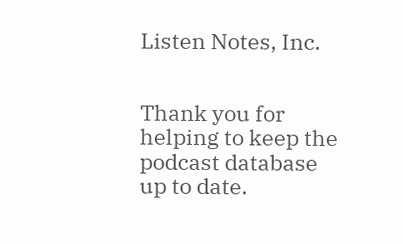Listen Notes, Inc.


Thank you for helping to keep the podcast database up to date.